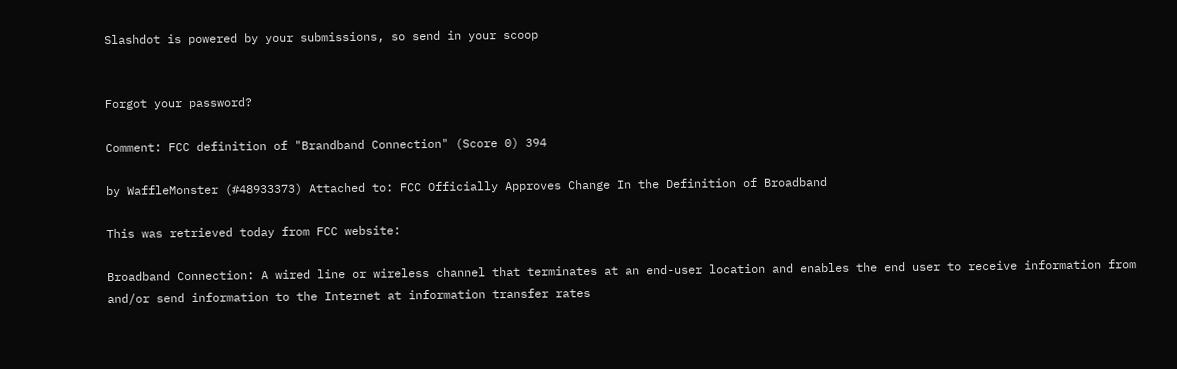Slashdot is powered by your submissions, so send in your scoop


Forgot your password?

Comment: FCC definition of "Brandband Connection" (Score 0) 394

by WaffleMonster (#48933373) Attached to: FCC Officially Approves Change In the Definition of Broadband

This was retrieved today from FCC website:

Broadband Connection: A wired line or wireless channel that terminates at an end-user location and enables the end user to receive information from and/or send information to the Internet at information transfer rates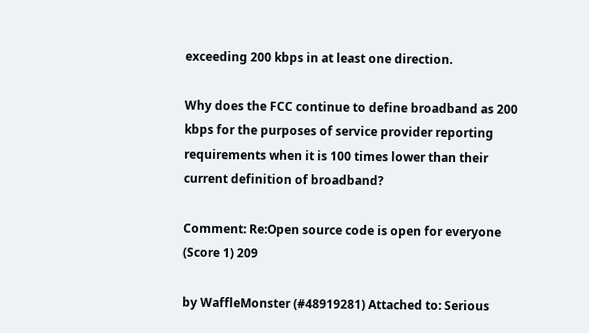exceeding 200 kbps in at least one direction.

Why does the FCC continue to define broadband as 200 kbps for the purposes of service provider reporting requirements when it is 100 times lower than their current definition of broadband?

Comment: Re:Open source code is open for everyone (Score 1) 209

by WaffleMonster (#48919281) Attached to: Serious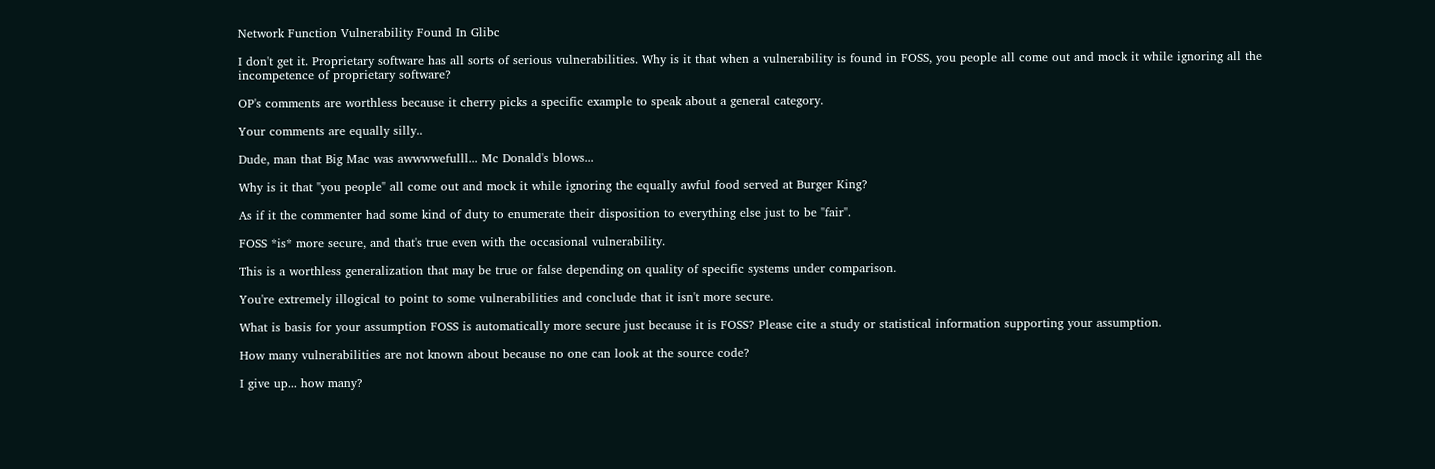Network Function Vulnerability Found In Glibc

I don't get it. Proprietary software has all sorts of serious vulnerabilities. Why is it that when a vulnerability is found in FOSS, you people all come out and mock it while ignoring all the incompetence of proprietary software?

OP's comments are worthless because it cherry picks a specific example to speak about a general category.

Your comments are equally silly..

Dude, man that Big Mac was awwwwefulll... Mc Donald's blows...

Why is it that "you people" all come out and mock it while ignoring the equally awful food served at Burger King?

As if it the commenter had some kind of duty to enumerate their disposition to everything else just to be "fair".

FOSS *is* more secure, and that's true even with the occasional vulnerability.

This is a worthless generalization that may be true or false depending on quality of specific systems under comparison.

You're extremely illogical to point to some vulnerabilities and conclude that it isn't more secure.

What is basis for your assumption FOSS is automatically more secure just because it is FOSS? Please cite a study or statistical information supporting your assumption.

How many vulnerabilities are not known about because no one can look at the source code?

I give up... how many?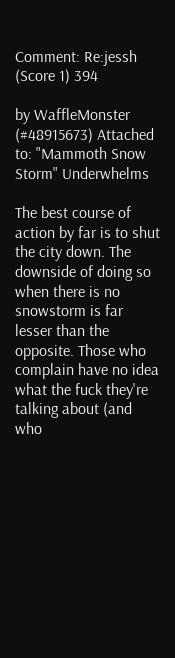Comment: Re:jessh (Score 1) 394

by WaffleMonster (#48915673) Attached to: "Mammoth Snow Storm" Underwhelms

The best course of action by far is to shut the city down. The downside of doing so when there is no snowstorm is far lesser than the opposite. Those who complain have no idea what the fuck they're talking about (and who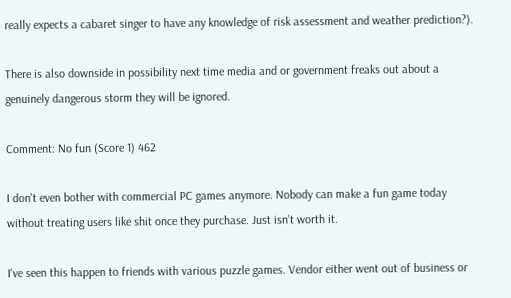really expects a cabaret singer to have any knowledge of risk assessment and weather prediction?).

There is also downside in possibility next time media and or government freaks out about a genuinely dangerous storm they will be ignored.

Comment: No fun (Score 1) 462

I don't even bother with commercial PC games anymore. Nobody can make a fun game today without treating users like shit once they purchase. Just isn't worth it.

I've seen this happen to friends with various puzzle games. Vendor either went out of business or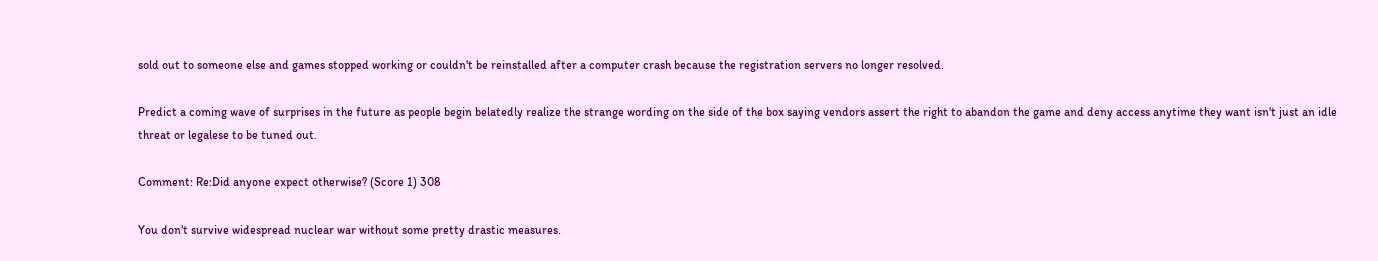sold out to someone else and games stopped working or couldn't be reinstalled after a computer crash because the registration servers no longer resolved.

Predict a coming wave of surprises in the future as people begin belatedly realize the strange wording on the side of the box saying vendors assert the right to abandon the game and deny access anytime they want isn't just an idle threat or legalese to be tuned out.

Comment: Re:Did anyone expect otherwise? (Score 1) 308

You don't survive widespread nuclear war without some pretty drastic measures.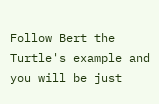Follow Bert the Turtle's example and you will be just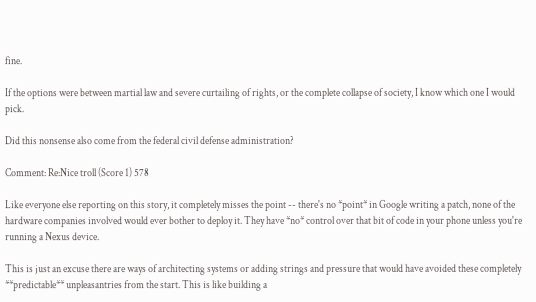fine.

If the options were between martial law and severe curtailing of rights, or the complete collapse of society, I know which one I would pick.

Did this nonsense also come from the federal civil defense administration?

Comment: Re:Nice troll (Score 1) 578

Like everyone else reporting on this story, it completely misses the point -- there's no *point* in Google writing a patch, none of the hardware companies involved would ever bother to deploy it. They have *no* control over that bit of code in your phone unless you're running a Nexus device.

This is just an excuse there are ways of architecting systems or adding strings and pressure that would have avoided these completely **predictable** unpleasantries from the start. This is like building a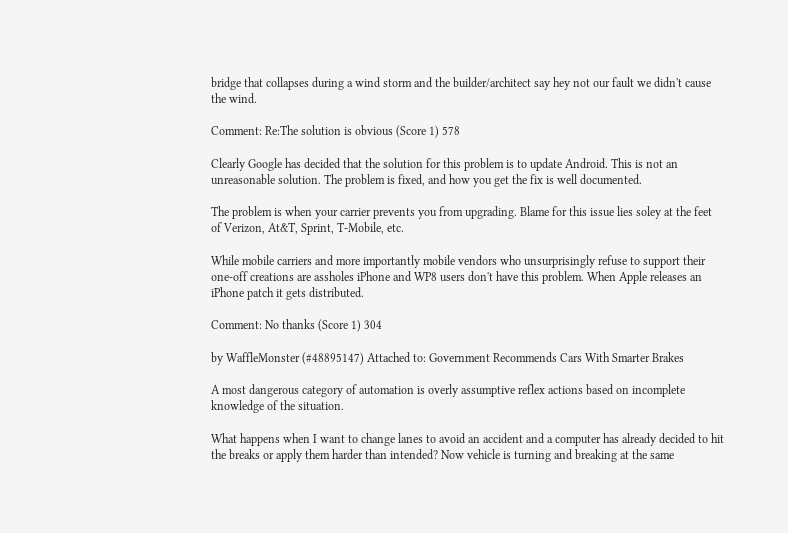bridge that collapses during a wind storm and the builder/architect say hey not our fault we didn't cause the wind.

Comment: Re:The solution is obvious (Score 1) 578

Clearly Google has decided that the solution for this problem is to update Android. This is not an unreasonable solution. The problem is fixed, and how you get the fix is well documented.

The problem is when your carrier prevents you from upgrading. Blame for this issue lies soley at the feet of Verizon, At&T, Sprint, T-Mobile, etc.

While mobile carriers and more importantly mobile vendors who unsurprisingly refuse to support their one-off creations are assholes iPhone and WP8 users don't have this problem. When Apple releases an iPhone patch it gets distributed.

Comment: No thanks (Score 1) 304

by WaffleMonster (#48895147) Attached to: Government Recommends Cars With Smarter Brakes

A most dangerous category of automation is overly assumptive reflex actions based on incomplete knowledge of the situation.

What happens when I want to change lanes to avoid an accident and a computer has already decided to hit the breaks or apply them harder than intended? Now vehicle is turning and breaking at the same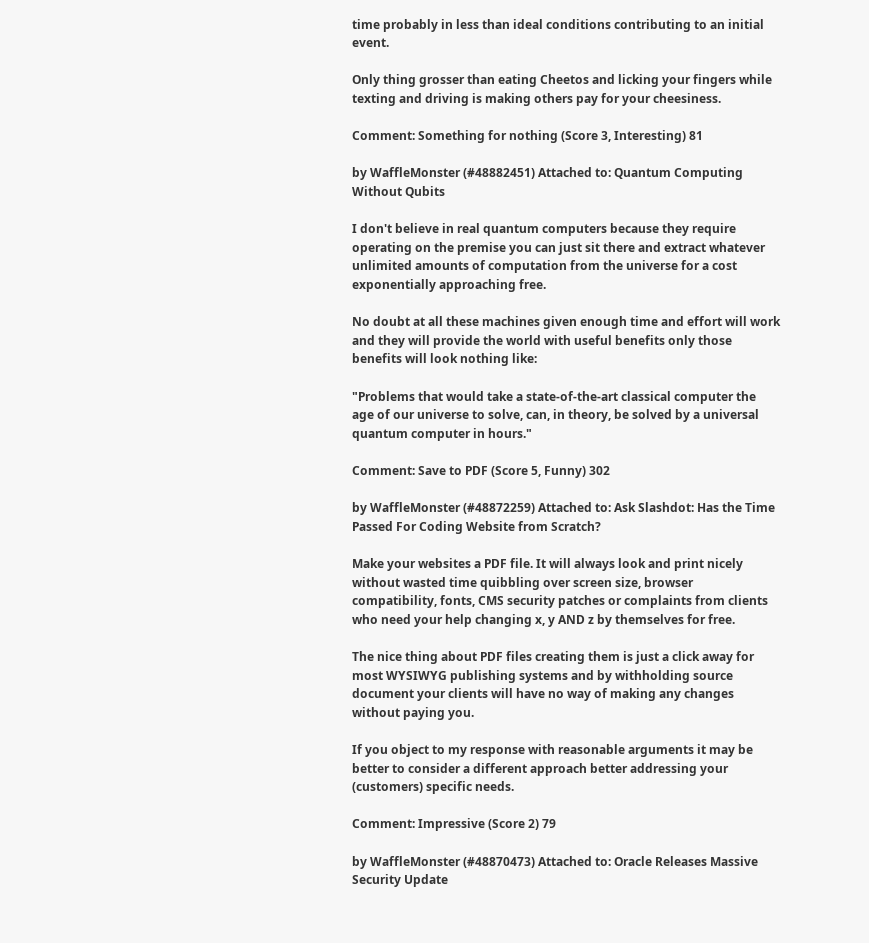time probably in less than ideal conditions contributing to an initial event.

Only thing grosser than eating Cheetos and licking your fingers while texting and driving is making others pay for your cheesiness.

Comment: Something for nothing (Score 3, Interesting) 81

by WaffleMonster (#48882451) Attached to: Quantum Computing Without Qubits

I don't believe in real quantum computers because they require operating on the premise you can just sit there and extract whatever unlimited amounts of computation from the universe for a cost exponentially approaching free.

No doubt at all these machines given enough time and effort will work and they will provide the world with useful benefits only those benefits will look nothing like:

"Problems that would take a state-of-the-art classical computer the age of our universe to solve, can, in theory, be solved by a universal quantum computer in hours."

Comment: Save to PDF (Score 5, Funny) 302

by WaffleMonster (#48872259) Attached to: Ask Slashdot: Has the Time Passed For Coding Website from Scratch?

Make your websites a PDF file. It will always look and print nicely without wasted time quibbling over screen size, browser compatibility, fonts, CMS security patches or complaints from clients who need your help changing x, y AND z by themselves for free.

The nice thing about PDF files creating them is just a click away for most WYSIWYG publishing systems and by withholding source document your clients will have no way of making any changes without paying you.

If you object to my response with reasonable arguments it may be better to consider a different approach better addressing your (customers) specific needs.

Comment: Impressive (Score 2) 79

by WaffleMonster (#48870473) Attached to: Oracle Releases Massive Security Update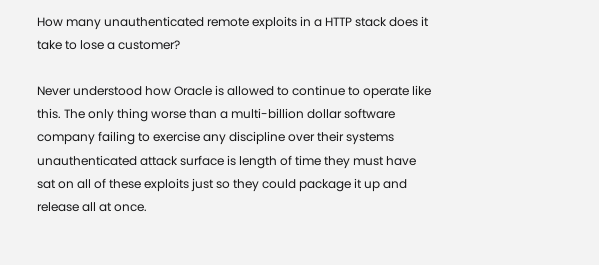How many unauthenticated remote exploits in a HTTP stack does it take to lose a customer?

Never understood how Oracle is allowed to continue to operate like this. The only thing worse than a multi-billion dollar software company failing to exercise any discipline over their systems unauthenticated attack surface is length of time they must have sat on all of these exploits just so they could package it up and release all at once.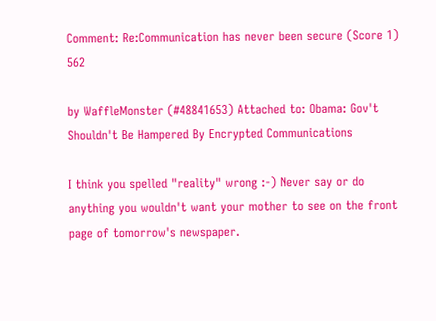Comment: Re:Communication has never been secure (Score 1) 562

by WaffleMonster (#48841653) Attached to: Obama: Gov't Shouldn't Be Hampered By Encrypted Communications

I think you spelled "reality" wrong :-) Never say or do anything you wouldn't want your mother to see on the front page of tomorrow's newspaper.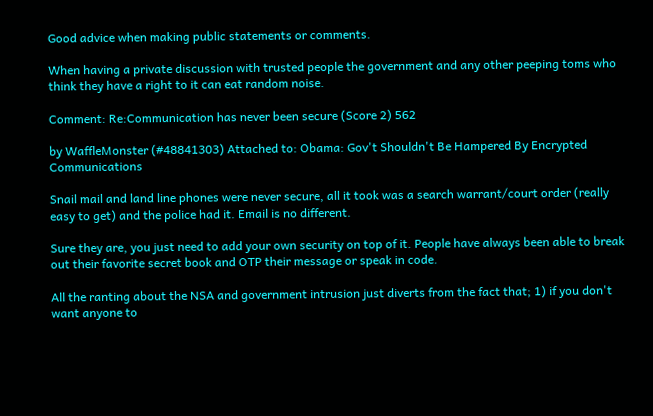Good advice when making public statements or comments.

When having a private discussion with trusted people the government and any other peeping toms who think they have a right to it can eat random noise.

Comment: Re:Communication has never been secure (Score 2) 562

by WaffleMonster (#48841303) Attached to: Obama: Gov't Shouldn't Be Hampered By Encrypted Communications

Snail mail and land line phones were never secure, all it took was a search warrant/court order (really easy to get) and the police had it. Email is no different.

Sure they are, you just need to add your own security on top of it. People have always been able to break out their favorite secret book and OTP their message or speak in code.

All the ranting about the NSA and government intrusion just diverts from the fact that; 1) if you don't want anyone to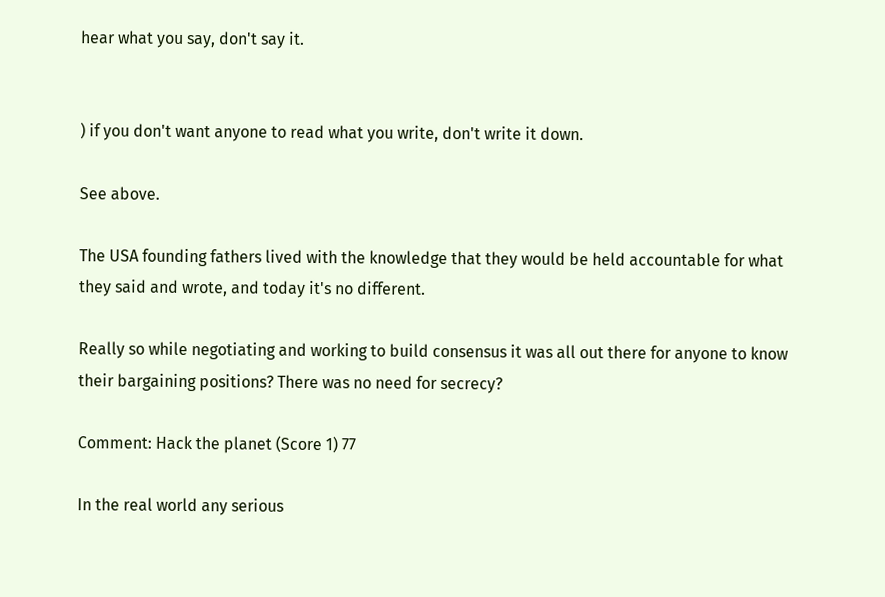hear what you say, don't say it.


) if you don't want anyone to read what you write, don't write it down.

See above.

The USA founding fathers lived with the knowledge that they would be held accountable for what they said and wrote, and today it's no different.

Really so while negotiating and working to build consensus it was all out there for anyone to know their bargaining positions? There was no need for secrecy?

Comment: Hack the planet (Score 1) 77

In the real world any serious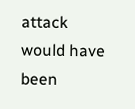attack would have been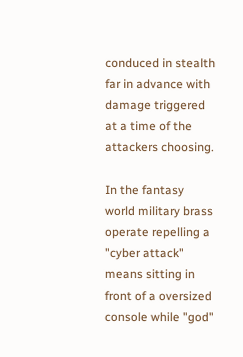conduced in stealth far in advance with damage triggered at a time of the attackers choosing.

In the fantasy world military brass operate repelling a "cyber attack" means sitting in front of a oversized console while "god"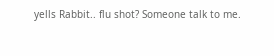yells Rabbit.. flu shot? Someone talk to me.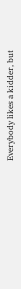Everybody likes a kidder, but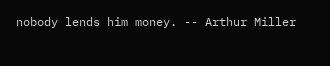nobody lends him money. -- Arthur Miller